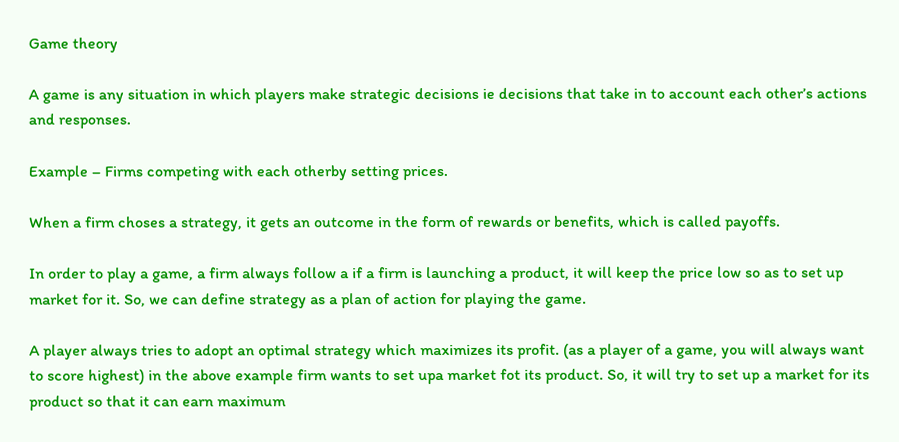Game theory

A game is any situation in which players make strategic decisions ie decisions that take in to account each other’s actions and responses.

Example – Firms competing with each otherby setting prices.

When a firm choses a strategy, it gets an outcome in the form of rewards or benefits, which is called payoffs.

In order to play a game, a firm always follow a if a firm is launching a product, it will keep the price low so as to set up market for it. So, we can define strategy as a plan of action for playing the game.

A player always tries to adopt an optimal strategy which maximizes its profit. (as a player of a game, you will always want to score highest) in the above example firm wants to set upa market fot its product. So, it will try to set up a market for its product so that it can earn maximum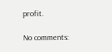profit.

No comments: